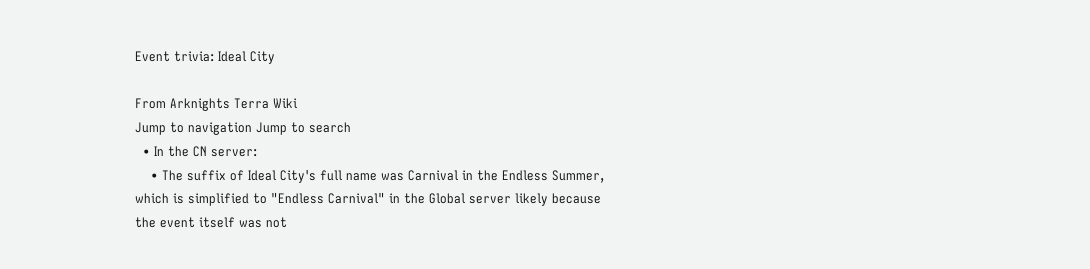Event trivia: Ideal City

From Arknights Terra Wiki
Jump to navigation Jump to search
  • In the CN server:
    • The suffix of Ideal City's full name was Carnival in the Endless Summer, which is simplified to "Endless Carnival" in the Global server likely because the event itself was not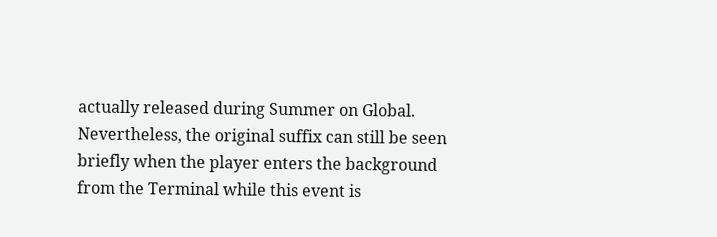actually released during Summer on Global. Nevertheless, the original suffix can still be seen briefly when the player enters the background from the Terminal while this event is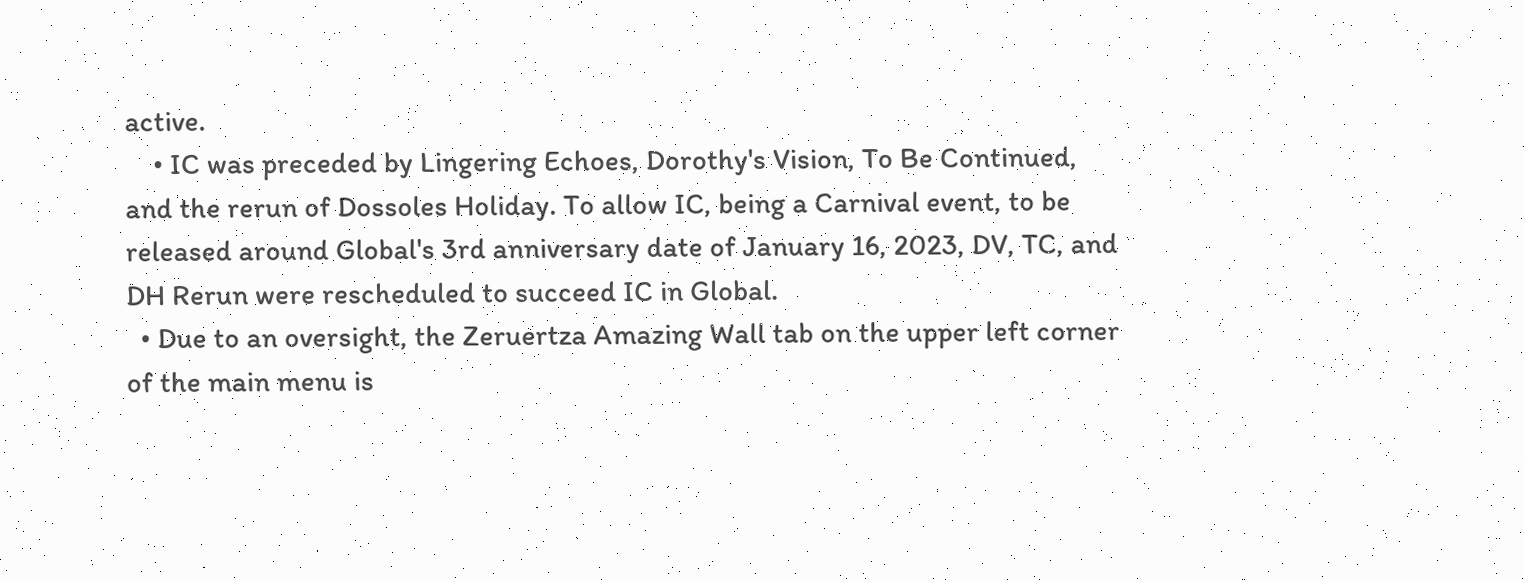active.
    • IC was preceded by Lingering Echoes, Dorothy's Vision, To Be Continued, and the rerun of Dossoles Holiday. To allow IC, being a Carnival event, to be released around Global's 3rd anniversary date of January 16, 2023, DV, TC, and DH Rerun were rescheduled to succeed IC in Global.
  • Due to an oversight, the Zeruertza Amazing Wall tab on the upper left corner of the main menu is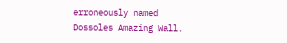erroneously named Dossoles Amazing Wall.